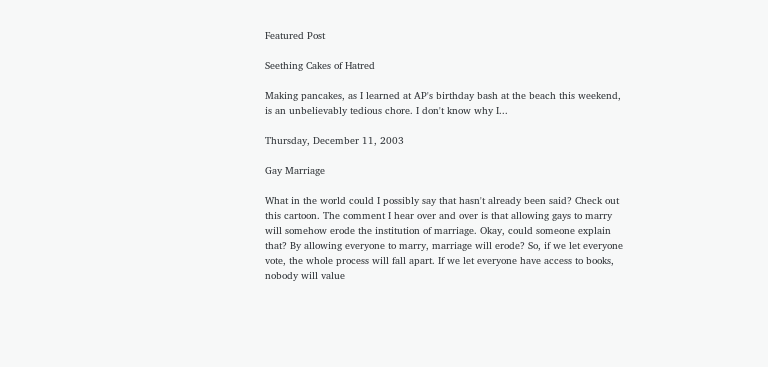Featured Post

Seething Cakes of Hatred

Making pancakes, as I learned at AP's birthday bash at the beach this weekend, is an unbelievably tedious chore. I don't know why I...

Thursday, December 11, 2003

Gay Marriage

What in the world could I possibly say that hasn't already been said? Check out this cartoon. The comment I hear over and over is that allowing gays to marry will somehow erode the institution of marriage. Okay, could someone explain that? By allowing everyone to marry, marriage will erode? So, if we let everyone vote, the whole process will fall apart. If we let everyone have access to books, nobody will value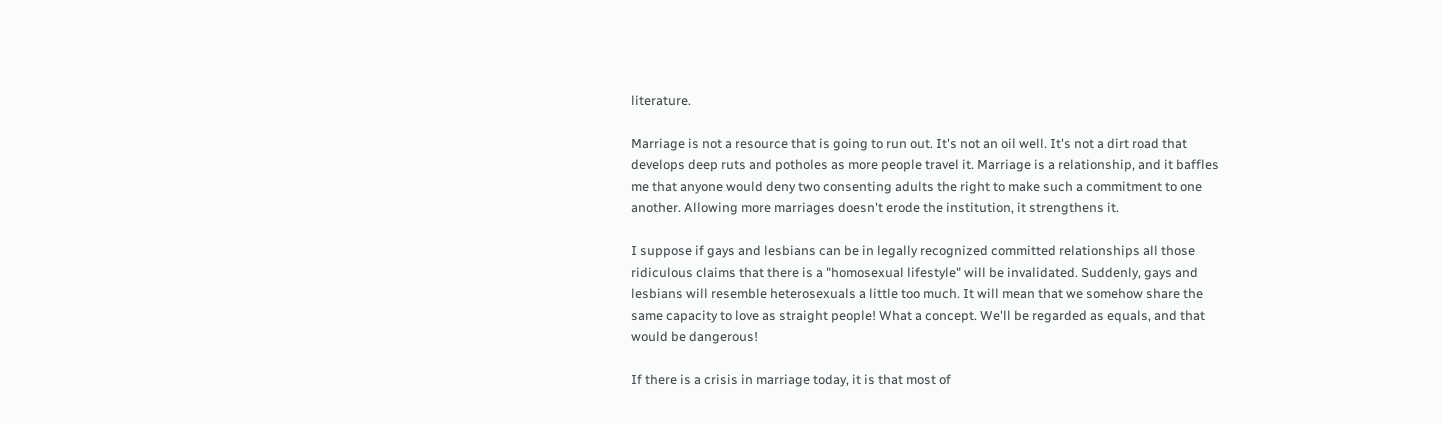literature.

Marriage is not a resource that is going to run out. It's not an oil well. It's not a dirt road that develops deep ruts and potholes as more people travel it. Marriage is a relationship, and it baffles me that anyone would deny two consenting adults the right to make such a commitment to one another. Allowing more marriages doesn't erode the institution, it strengthens it.

I suppose if gays and lesbians can be in legally recognized committed relationships all those ridiculous claims that there is a "homosexual lifestyle" will be invalidated. Suddenly, gays and lesbians will resemble heterosexuals a little too much. It will mean that we somehow share the same capacity to love as straight people! What a concept. We'll be regarded as equals, and that would be dangerous!

If there is a crisis in marriage today, it is that most of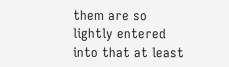them are so lightly entered into that at least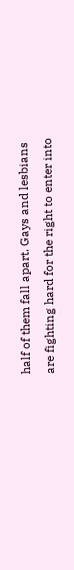half of them fall apart. Gays and lesbians are fighting hard for the right to enter into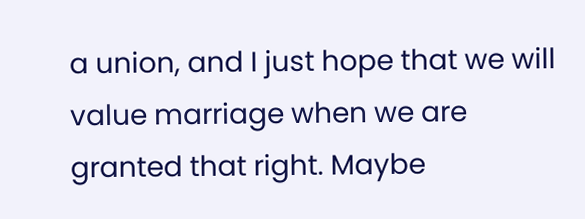a union, and I just hope that we will value marriage when we are granted that right. Maybe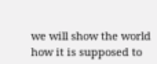we will show the world how it is supposed to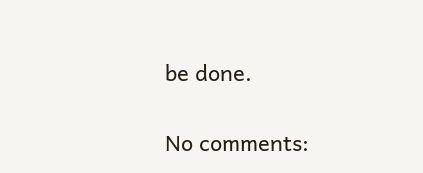be done.

No comments: